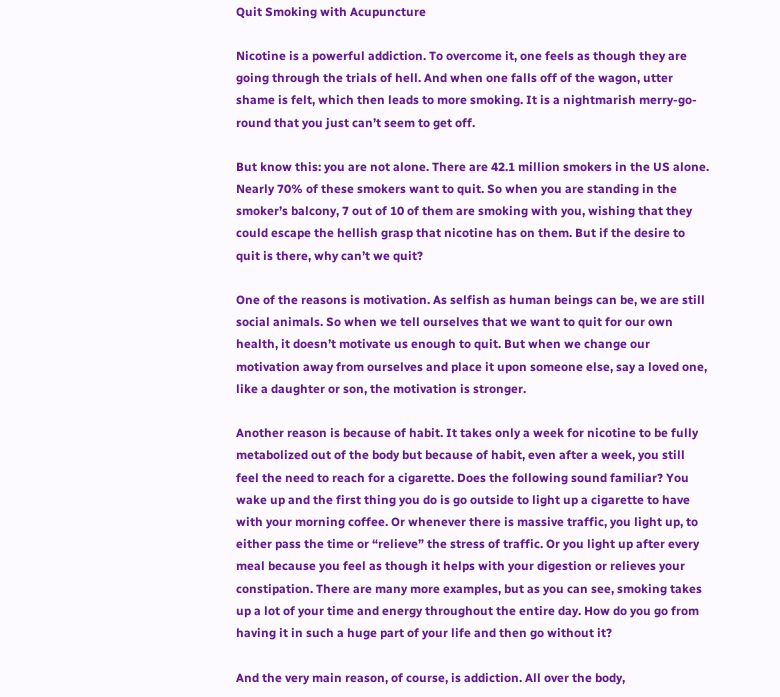Quit Smoking with Acupuncture

Nicotine is a powerful addiction. To overcome it, one feels as though they are going through the trials of hell. And when one falls off of the wagon, utter shame is felt, which then leads to more smoking. It is a nightmarish merry-go-round that you just can’t seem to get off.

But know this: you are not alone. There are 42.1 million smokers in the US alone. Nearly 70% of these smokers want to quit. So when you are standing in the smoker’s balcony, 7 out of 10 of them are smoking with you, wishing that they could escape the hellish grasp that nicotine has on them. But if the desire to quit is there, why can’t we quit?

One of the reasons is motivation. As selfish as human beings can be, we are still social animals. So when we tell ourselves that we want to quit for our own health, it doesn’t motivate us enough to quit. But when we change our motivation away from ourselves and place it upon someone else, say a loved one, like a daughter or son, the motivation is stronger.

Another reason is because of habit. It takes only a week for nicotine to be fully metabolized out of the body but because of habit, even after a week, you still feel the need to reach for a cigarette. Does the following sound familiar? You wake up and the first thing you do is go outside to light up a cigarette to have with your morning coffee. Or whenever there is massive traffic, you light up, to either pass the time or “relieve” the stress of traffic. Or you light up after every meal because you feel as though it helps with your digestion or relieves your constipation. There are many more examples, but as you can see, smoking takes up a lot of your time and energy throughout the entire day. How do you go from having it in such a huge part of your life and then go without it?

And the very main reason, of course, is addiction. All over the body,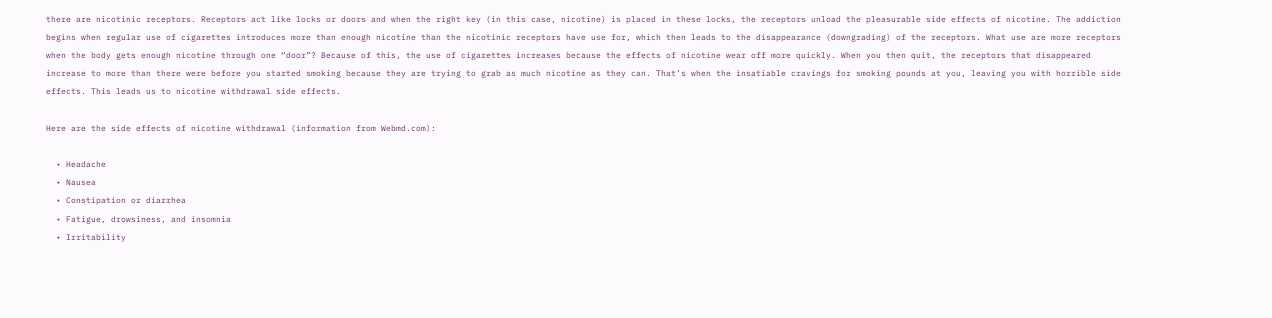there are nicotinic receptors. Receptors act like locks or doors and when the right key (in this case, nicotine) is placed in these locks, the receptors unload the pleasurable side effects of nicotine. The addiction begins when regular use of cigarettes introduces more than enough nicotine than the nicotinic receptors have use for, which then leads to the disappearance (downgrading) of the receptors. What use are more receptors when the body gets enough nicotine through one “door”? Because of this, the use of cigarettes increases because the effects of nicotine wear off more quickly. When you then quit, the receptors that disappeared increase to more than there were before you started smoking because they are trying to grab as much nicotine as they can. That’s when the insatiable cravings for smoking pounds at you, leaving you with horrible side effects. This leads us to nicotine withdrawal side effects.

Here are the side effects of nicotine withdrawal (information from Webmd.com):

  • Headache
  • Nausea
  • Constipation or diarrhea
  • Fatigue, drowsiness, and insomnia
  • Irritability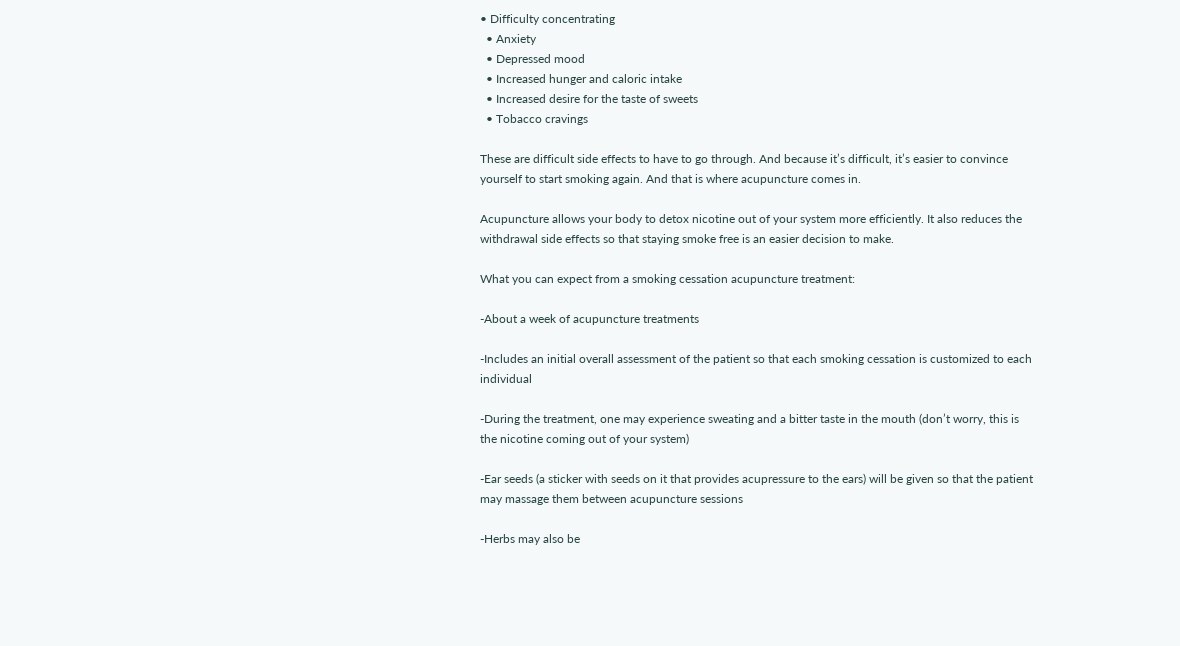• Difficulty concentrating
  • Anxiety
  • Depressed mood
  • Increased hunger and caloric intake
  • Increased desire for the taste of sweets
  • Tobacco cravings

These are difficult side effects to have to go through. And because it’s difficult, it’s easier to convince yourself to start smoking again. And that is where acupuncture comes in.

Acupuncture allows your body to detox nicotine out of your system more efficiently. It also reduces the withdrawal side effects so that staying smoke free is an easier decision to make.

What you can expect from a smoking cessation acupuncture treatment:

-About a week of acupuncture treatments

-Includes an initial overall assessment of the patient so that each smoking cessation is customized to each individual

-During the treatment, one may experience sweating and a bitter taste in the mouth (don’t worry, this is the nicotine coming out of your system)

-Ear seeds (a sticker with seeds on it that provides acupressure to the ears) will be given so that the patient may massage them between acupuncture sessions

-Herbs may also be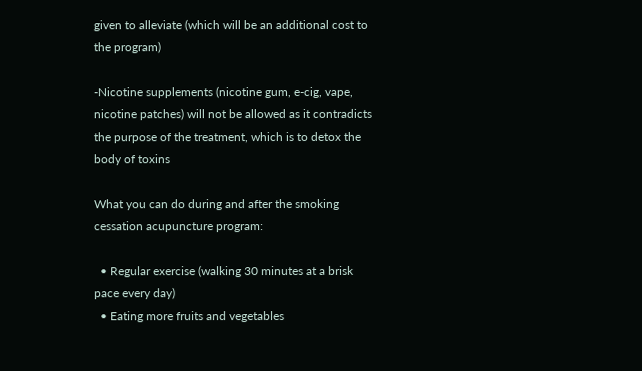given to alleviate (which will be an additional cost to the program)

-Nicotine supplements (nicotine gum, e-cig, vape, nicotine patches) will not be allowed as it contradicts the purpose of the treatment, which is to detox the body of toxins

What you can do during and after the smoking cessation acupuncture program:

  • Regular exercise (walking 30 minutes at a brisk pace every day)
  • Eating more fruits and vegetables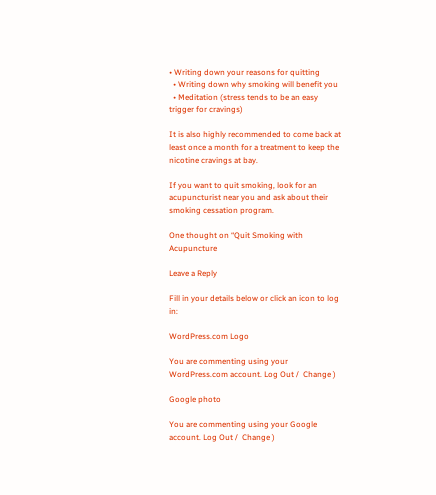• Writing down your reasons for quitting
  • Writing down why smoking will benefit you
  • Meditation (stress tends to be an easy trigger for cravings)

It is also highly recommended to come back at least once a month for a treatment to keep the nicotine cravings at bay.

If you want to quit smoking, look for an acupuncturist near you and ask about their smoking cessation program.

One thought on “Quit Smoking with Acupuncture

Leave a Reply

Fill in your details below or click an icon to log in:

WordPress.com Logo

You are commenting using your WordPress.com account. Log Out /  Change )

Google photo

You are commenting using your Google account. Log Out /  Change )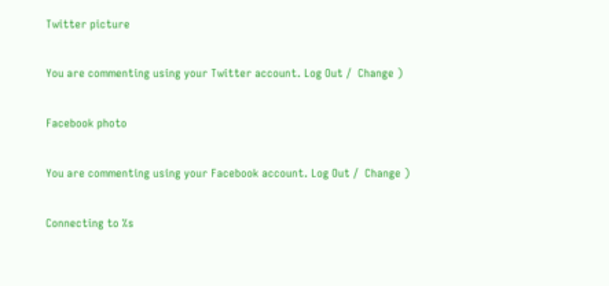Twitter picture

You are commenting using your Twitter account. Log Out /  Change )

Facebook photo

You are commenting using your Facebook account. Log Out /  Change )

Connecting to %s